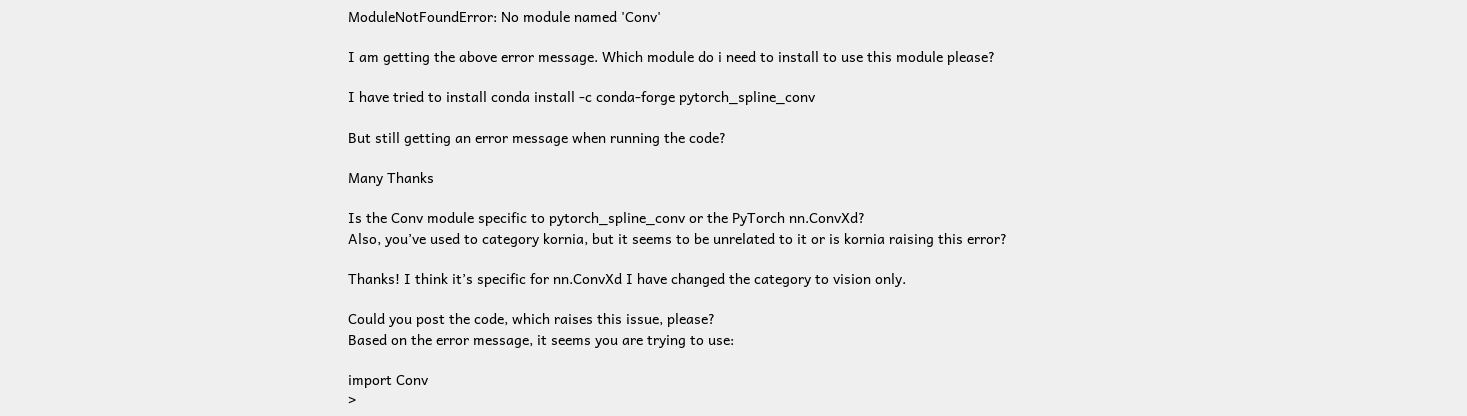ModuleNotFoundError: No module named 'Conv'

I am getting the above error message. Which module do i need to install to use this module please?

I have tried to install conda install -c conda-forge pytorch_spline_conv

But still getting an error message when running the code?

Many Thanks

Is the Conv module specific to pytorch_spline_conv or the PyTorch nn.ConvXd?
Also, you’ve used to category kornia, but it seems to be unrelated to it or is kornia raising this error?

Thanks! I think it’s specific for nn.ConvXd I have changed the category to vision only.

Could you post the code, which raises this issue, please?
Based on the error message, it seems you are trying to use:

import Conv
>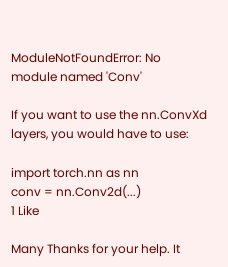ModuleNotFoundError: No module named 'Conv'

If you want to use the nn.ConvXd layers, you would have to use:

import torch.nn as nn
conv = nn.Conv2d(...)
1 Like

Many Thanks for your help. It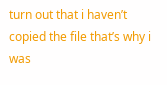turn out that i haven’t copied the file that’s why i was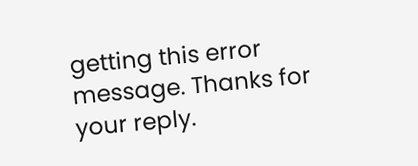getting this error message. Thanks for your reply.